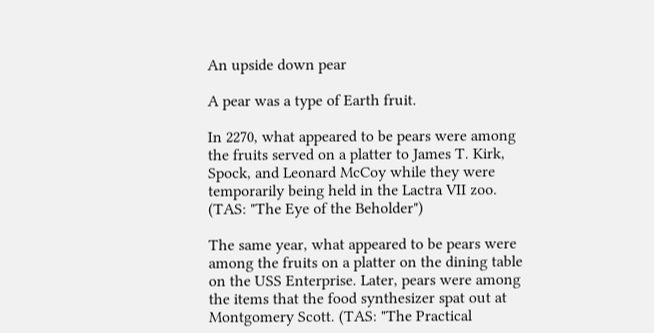An upside down pear

A pear was a type of Earth fruit.

In 2270, what appeared to be pears were among the fruits served on a platter to James T. Kirk, Spock, and Leonard McCoy while they were temporarily being held in the Lactra VII zoo. (TAS: "The Eye of the Beholder")

The same year, what appeared to be pears were among the fruits on a platter on the dining table on the USS Enterprise. Later, pears were among the items that the food synthesizer spat out at Montgomery Scott. (TAS: "The Practical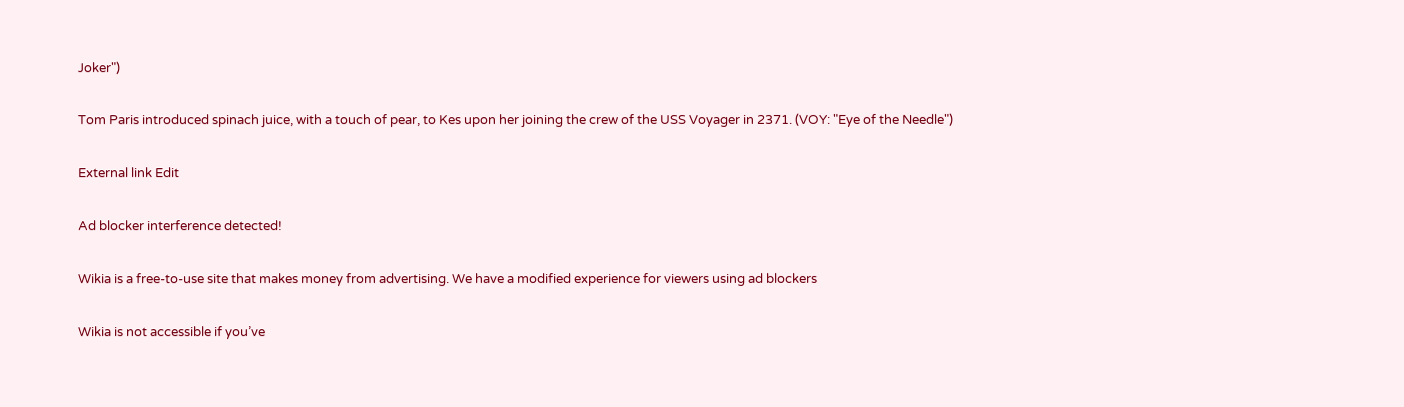Joker")

Tom Paris introduced spinach juice, with a touch of pear, to Kes upon her joining the crew of the USS Voyager in 2371. (VOY: "Eye of the Needle")

External link Edit

Ad blocker interference detected!

Wikia is a free-to-use site that makes money from advertising. We have a modified experience for viewers using ad blockers

Wikia is not accessible if you’ve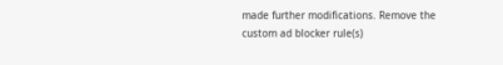made further modifications. Remove the custom ad blocker rule(s)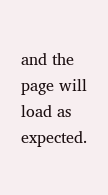and the page will load as expected.